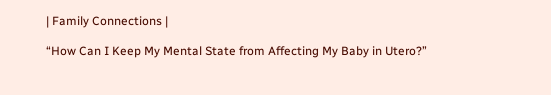| Family Connections |

“How Can I Keep My Mental State from Affecting My Baby in Utero?”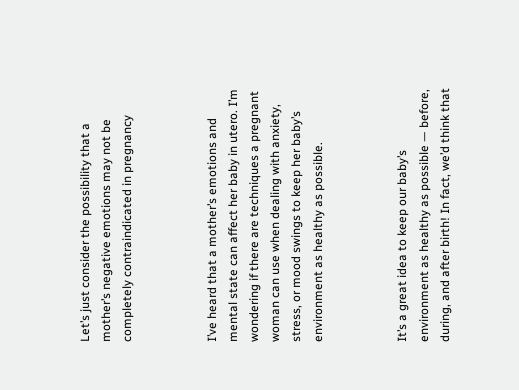Let’s just consider the possibility that a mother’s negative emotions may not be completely contraindicated in pregnancy



I’ve heard that a mother’s emotions and mental state can affect her baby in utero. I’m wondering if there are techniques a pregnant woman can use when dealing with anxiety, stress, or mood swings to keep her baby’s environment as healthy as possible.



It’s a great idea to keep our baby’s environment as healthy as possible — before, during, and after birth! In fact, we’d think that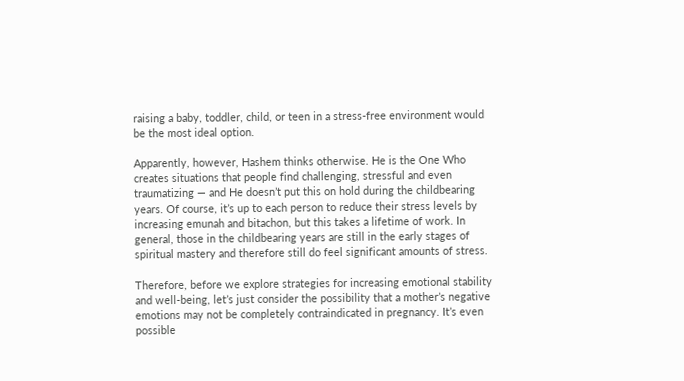raising a baby, toddler, child, or teen in a stress-free environment would be the most ideal option.

Apparently, however, Hashem thinks otherwise. He is the One Who creates situations that people find challenging, stressful and even traumatizing — and He doesn’t put this on hold during the childbearing years. Of course, it’s up to each person to reduce their stress levels by increasing emunah and bitachon, but this takes a lifetime of work. In general, those in the childbearing years are still in the early stages of spiritual mastery and therefore still do feel significant amounts of stress.

Therefore, before we explore strategies for increasing emotional stability and well-being, let’s just consider the possibility that a mother’s negative emotions may not be completely contraindicated in pregnancy. It’s even possible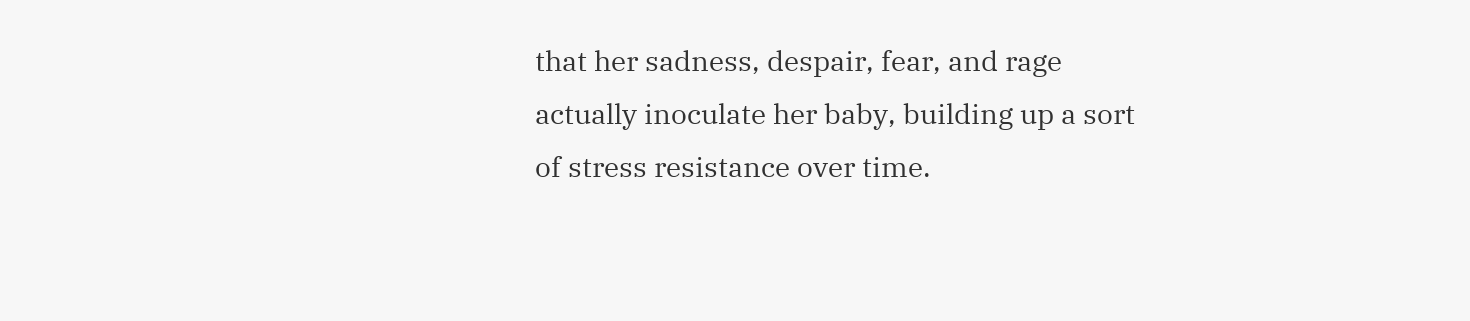that her sadness, despair, fear, and rage actually inoculate her baby, building up a sort of stress resistance over time.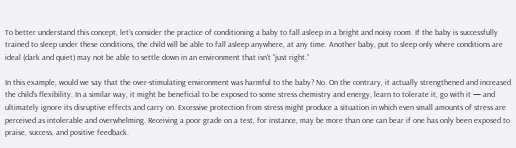To better understand this concept, let’s consider the practice of conditioning a baby to fall asleep in a bright and noisy room. If the baby is successfully trained to sleep under these conditions, the child will be able to fall asleep anywhere, at any time. Another baby, put to sleep only where conditions are ideal (dark and quiet) may not be able to settle down in an environment that isn’t “just right.”

In this example, would we say that the over-stimulating environment was harmful to the baby? No. On the contrary, it actually strengthened and increased the child’s flexibility. In a similar way, it might be beneficial to be exposed to some stress chemistry and energy, learn to tolerate it, go with it — and ultimately ignore its disruptive effects and carry on. Excessive protection from stress might produce a situation in which even small amounts of stress are perceived as intolerable and overwhelming. Receiving a poor grade on a test, for instance, may be more than one can bear if one has only been exposed to praise, success, and positive feedback.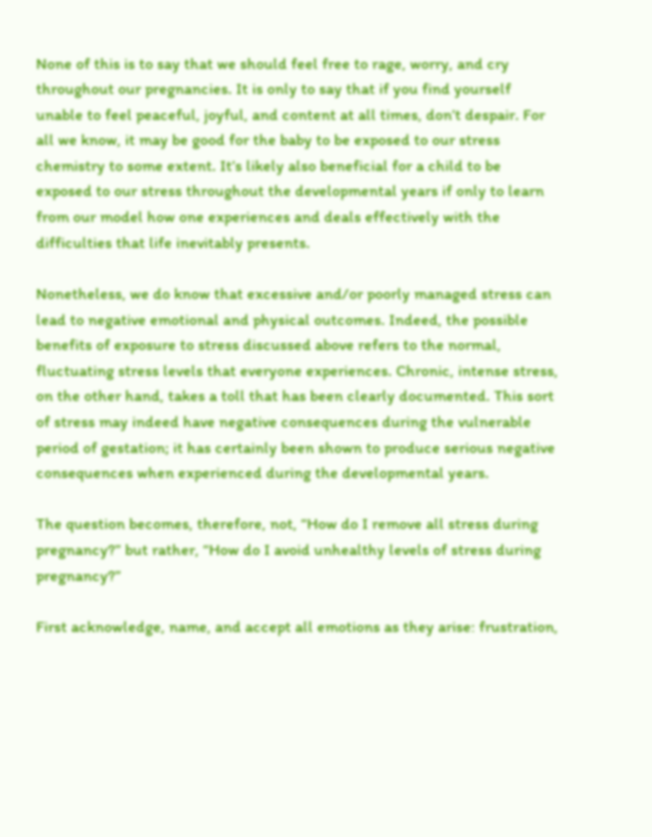None of this is to say that we should feel free to rage, worry, and cry throughout our pregnancies. It is only to say that if you find yourself unable to feel peaceful, joyful, and content at all times, don’t despair. For all we know, it may be good for the baby to be exposed to our stress chemistry to some extent. It’s likely also beneficial for a child to be exposed to our stress throughout the developmental years if only to learn from our model how one experiences and deals effectively with the difficulties that life inevitably presents.

Nonetheless, we do know that excessive and/or poorly managed stress can lead to negative emotional and physical outcomes. Indeed, the possible benefits of exposure to stress discussed above refers to the normal, fluctuating stress levels that everyone experiences. Chronic, intense stress, on the other hand, takes a toll that has been clearly documented. This sort of stress may indeed have negative consequences during the vulnerable period of gestation; it has certainly been shown to produce serious negative consequences when experienced during the developmental years.

The question becomes, therefore, not, “How do I remove all stress during pregnancy?” but rather, “How do I avoid unhealthy levels of stress during pregnancy?”

First acknowledge, name, and accept all emotions as they arise: frustration,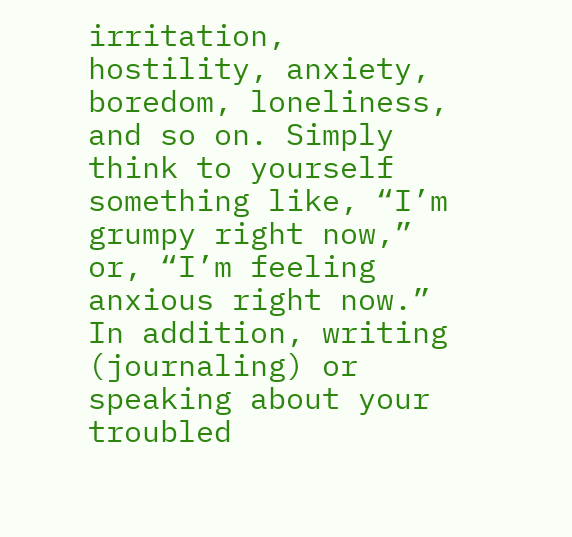irritation, hostility, anxiety, boredom, loneliness, and so on. Simply think to yourself something like, “I’m grumpy right now,” or, “I’m feeling anxious right now.” In addition, writing (journaling) or speaking about your troubled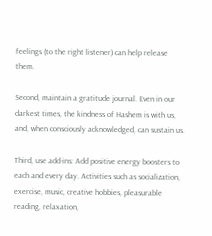feelings (to the right listener) can help release them.

Second, maintain a gratitude journal. Even in our darkest times, the kindness of Hashem is with us, and, when consciously acknowledged, can sustain us.

Third, use add-ins: Add positive energy boosters to each and every day. Activities such as socialization, exercise, music, creative hobbies, pleasurable reading, relaxation,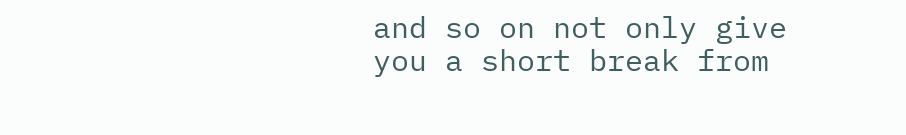and so on not only give you a short break from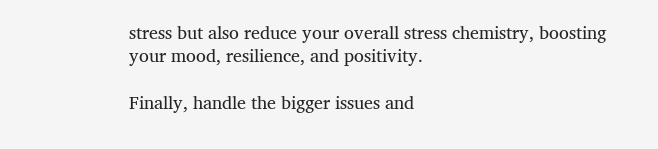stress but also reduce your overall stress chemistry, boosting your mood, resilience, and positivity.

Finally, handle the bigger issues and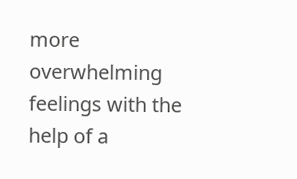more overwhelming feelings with the help of a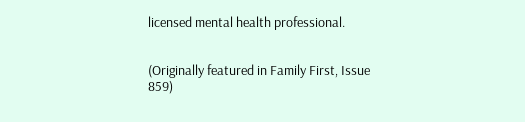licensed mental health professional.


(Originally featured in Family First, Issue 859)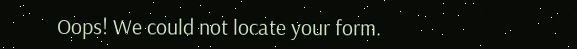Oops! We could not locate your form.